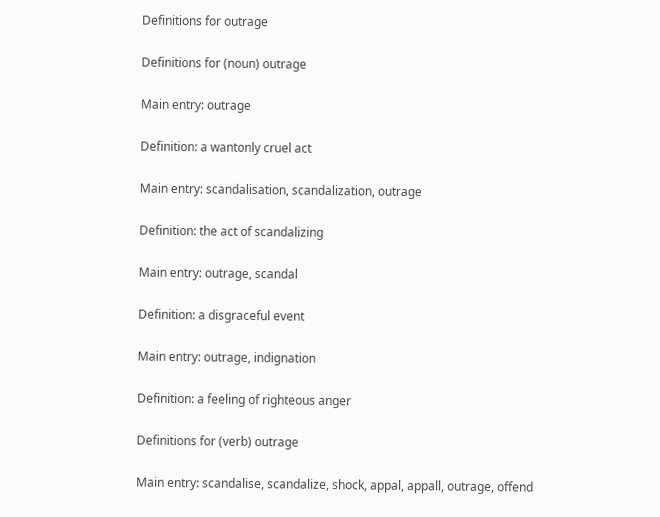Definitions for outrage

Definitions for (noun) outrage

Main entry: outrage

Definition: a wantonly cruel act

Main entry: scandalisation, scandalization, outrage

Definition: the act of scandalizing

Main entry: outrage, scandal

Definition: a disgraceful event

Main entry: outrage, indignation

Definition: a feeling of righteous anger

Definitions for (verb) outrage

Main entry: scandalise, scandalize, shock, appal, appall, outrage, offend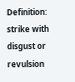Definition: strike with disgust or revulsion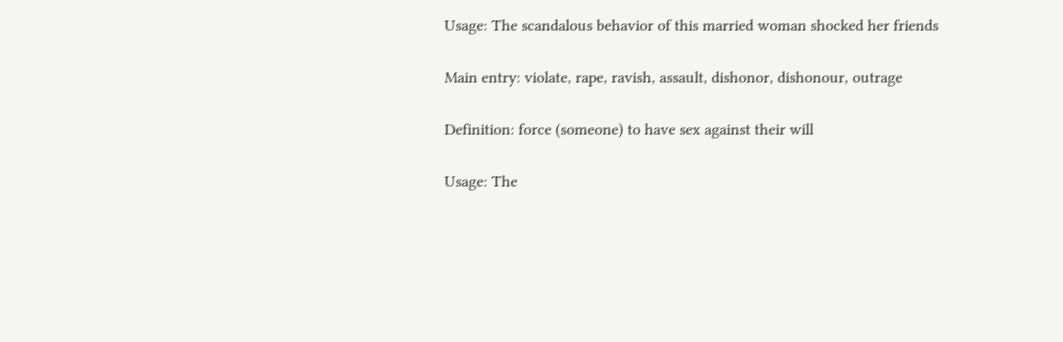Usage: The scandalous behavior of this married woman shocked her friends

Main entry: violate, rape, ravish, assault, dishonor, dishonour, outrage

Definition: force (someone) to have sex against their will

Usage: The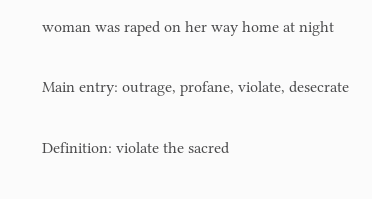woman was raped on her way home at night

Main entry: outrage, profane, violate, desecrate

Definition: violate the sacred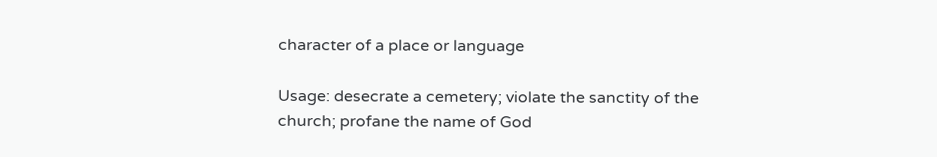character of a place or language

Usage: desecrate a cemetery; violate the sanctity of the church; profane the name of God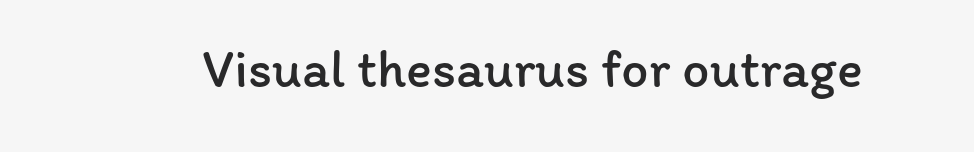Visual thesaurus for outrage